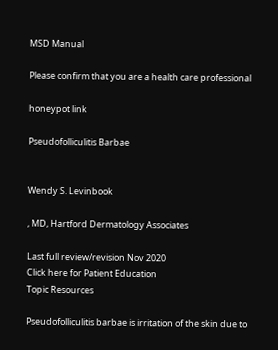MSD Manual

Please confirm that you are a health care professional

honeypot link

Pseudofolliculitis Barbae


Wendy S. Levinbook

, MD, Hartford Dermatology Associates

Last full review/revision Nov 2020
Click here for Patient Education
Topic Resources

Pseudofolliculitis barbae is irritation of the skin due to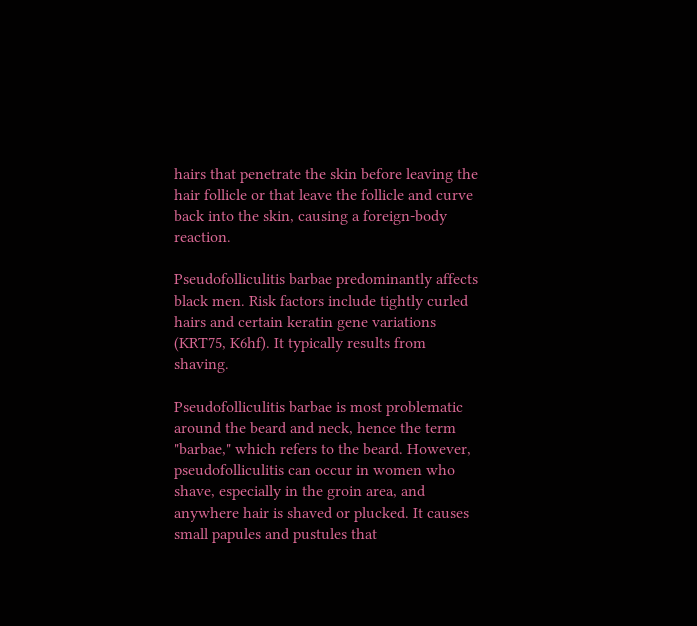hairs that penetrate the skin before leaving the hair follicle or that leave the follicle and curve back into the skin, causing a foreign-body reaction.

Pseudofolliculitis barbae predominantly affects black men. Risk factors include tightly curled hairs and certain keratin gene variations (KRT75, K6hf). It typically results from shaving.

Pseudofolliculitis barbae is most problematic around the beard and neck, hence the term "barbae," which refers to the beard. However, pseudofolliculitis can occur in women who shave, especially in the groin area, and anywhere hair is shaved or plucked. It causes small papules and pustules that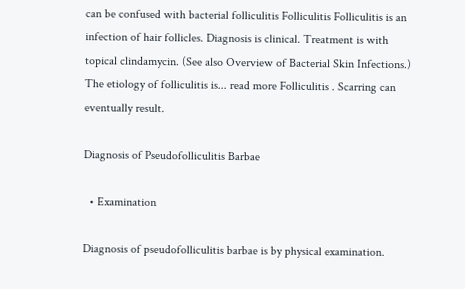can be confused with bacterial folliculitis Folliculitis Folliculitis is an infection of hair follicles. Diagnosis is clinical. Treatment is with topical clindamycin. (See also Overview of Bacterial Skin Infections.) The etiology of folliculitis is... read more Folliculitis . Scarring can eventually result.

Diagnosis of Pseudofolliculitis Barbae

  • Examination

Diagnosis of pseudofolliculitis barbae is by physical examination.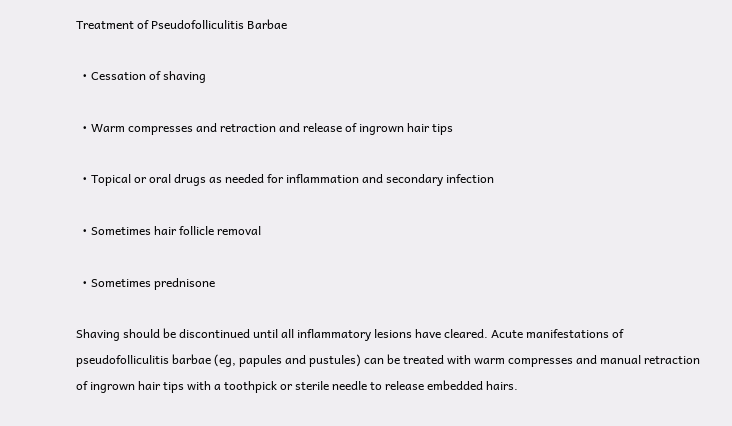Treatment of Pseudofolliculitis Barbae

  • Cessation of shaving

  • Warm compresses and retraction and release of ingrown hair tips

  • Topical or oral drugs as needed for inflammation and secondary infection

  • Sometimes hair follicle removal

  • Sometimes prednisone

Shaving should be discontinued until all inflammatory lesions have cleared. Acute manifestations of pseudofolliculitis barbae (eg, papules and pustules) can be treated with warm compresses and manual retraction of ingrown hair tips with a toothpick or sterile needle to release embedded hairs.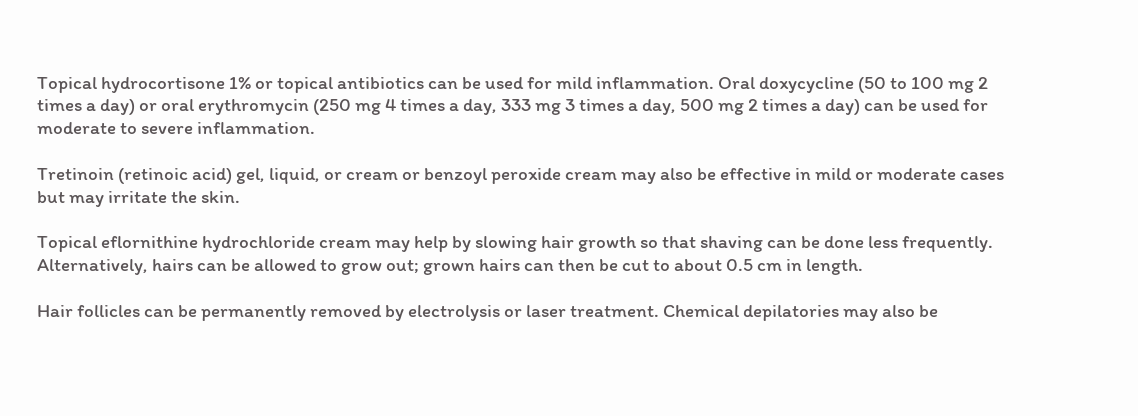Topical hydrocortisone 1% or topical antibiotics can be used for mild inflammation. Oral doxycycline (50 to 100 mg 2 times a day) or oral erythromycin (250 mg 4 times a day, 333 mg 3 times a day, 500 mg 2 times a day) can be used for moderate to severe inflammation.

Tretinoin (retinoic acid) gel, liquid, or cream or benzoyl peroxide cream may also be effective in mild or moderate cases but may irritate the skin.

Topical eflornithine hydrochloride cream may help by slowing hair growth so that shaving can be done less frequently. Alternatively, hairs can be allowed to grow out; grown hairs can then be cut to about 0.5 cm in length.

Hair follicles can be permanently removed by electrolysis or laser treatment. Chemical depilatories may also be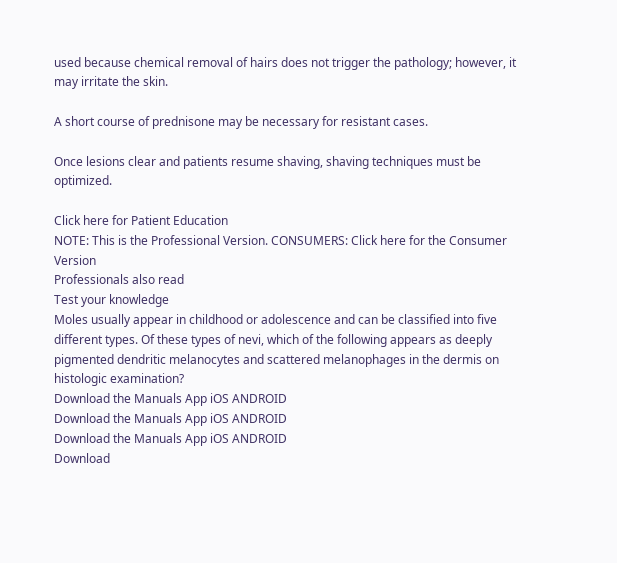used because chemical removal of hairs does not trigger the pathology; however, it may irritate the skin.

A short course of prednisone may be necessary for resistant cases.

Once lesions clear and patients resume shaving, shaving techniques must be optimized.

Click here for Patient Education
NOTE: This is the Professional Version. CONSUMERS: Click here for the Consumer Version
Professionals also read
Test your knowledge
Moles usually appear in childhood or adolescence and can be classified into five different types. Of these types of nevi, which of the following appears as deeply pigmented dendritic melanocytes and scattered melanophages in the dermis on histologic examination?
Download the Manuals App iOS ANDROID
Download the Manuals App iOS ANDROID
Download the Manuals App iOS ANDROID
Download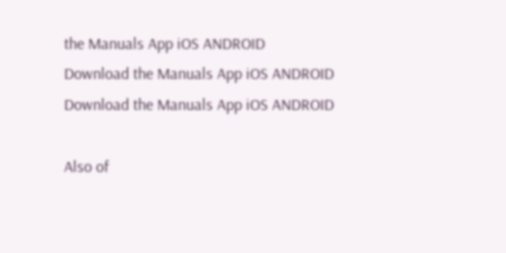the Manuals App iOS ANDROID
Download the Manuals App iOS ANDROID
Download the Manuals App iOS ANDROID

Also of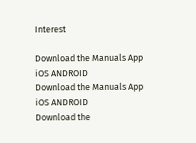Interest

Download the Manuals App iOS ANDROID
Download the Manuals App iOS ANDROID
Download the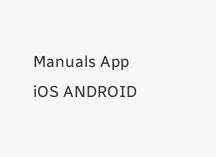Manuals App iOS ANDROID